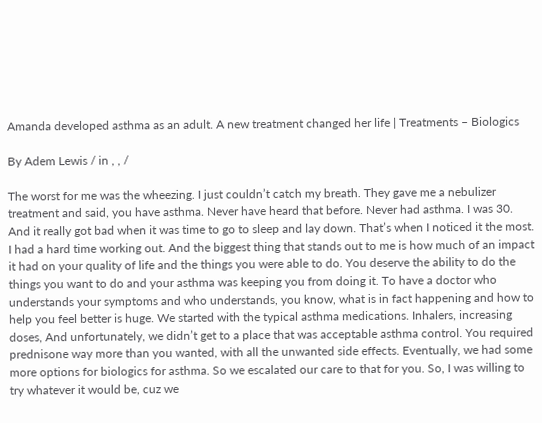Amanda developed asthma as an adult. A new treatment changed her life | Treatments – Biologics

By Adem Lewis / in , , /

The worst for me was the wheezing. I just couldn’t catch my breath. They gave me a nebulizer treatment and said, you have asthma. Never have heard that before. Never had asthma. I was 30. And it really got bad when it was time to go to sleep and lay down. That’s when I noticed it the most. I had a hard time working out. And the biggest thing that stands out to me is how much of an impact it had on your quality of life and the things you were able to do. You deserve the ability to do the things you want to do and your asthma was keeping you from doing it. To have a doctor who understands your symptoms and who understands, you know, what is in fact happening and how to help you feel better is huge. We started with the typical asthma medications. Inhalers, increasing doses, And unfortunately, we didn’t get to a place that was acceptable asthma control. You required prednisone way more than you wanted, with all the unwanted side effects. Eventually, we had some more options for biologics for asthma. So we escalated our care to that for you. So, I was willing to try whatever it would be, cuz we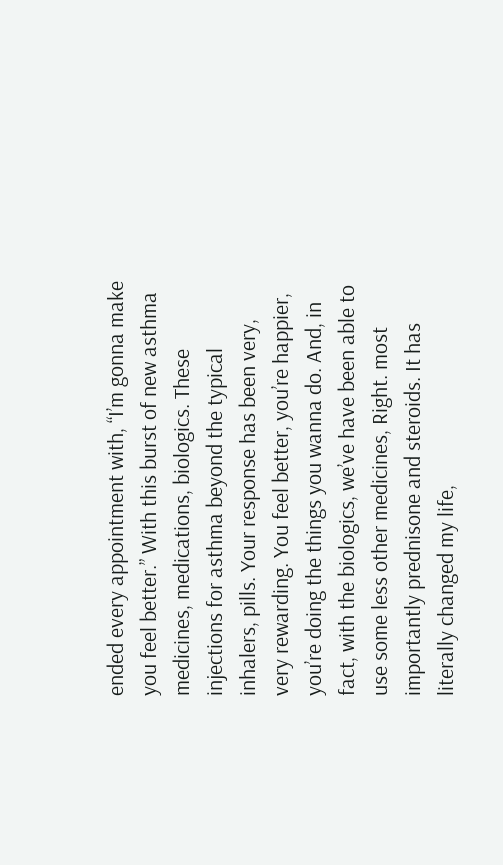ended every appointment with, “I’m gonna make you feel better.” With this burst of new asthma medicines, medications, biologics. These injections for asthma beyond the typical inhalers, pills. Your response has been very, very rewarding. You feel better, you’re happier, you’re doing the things you wanna do. And, in fact, with the biologics, we’ve have been able to use some less other medicines, Right. most importantly prednisone and steroids. It has literally changed my life,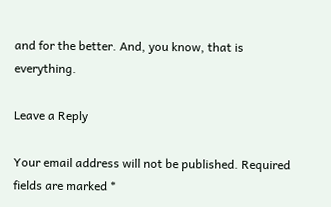and for the better. And, you know, that is everything.

Leave a Reply

Your email address will not be published. Required fields are marked *